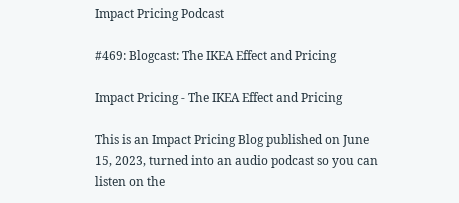Impact Pricing Podcast

#469: Blogcast: The IKEA Effect and Pricing

Impact Pricing - The IKEA Effect and Pricing

This is an Impact Pricing Blog published on June 15, 2023, turned into an audio podcast so you can listen on the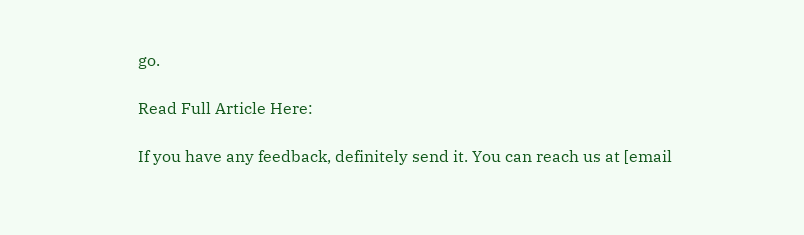go.

Read Full Article Here:

If you have any feedback, definitely send it. You can reach us at [email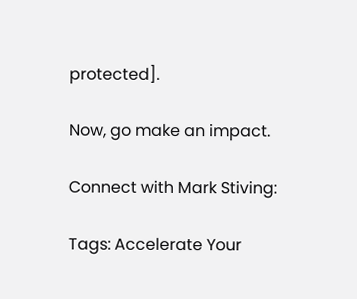protected].

Now, go make an impact.

Connect with Mark Stiving:

Tags: Accelerate Your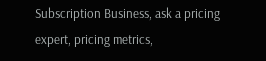Subscription Business, ask a pricing expert, pricing metrics,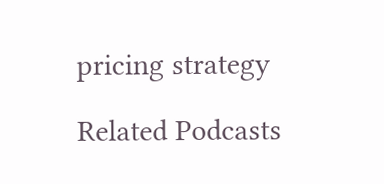pricing strategy

Related Podcasts